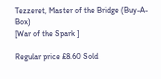Tezzeret, Master of the Bridge (Buy-A-Box)
[War of the Spark ]

Regular price £8.60 Sold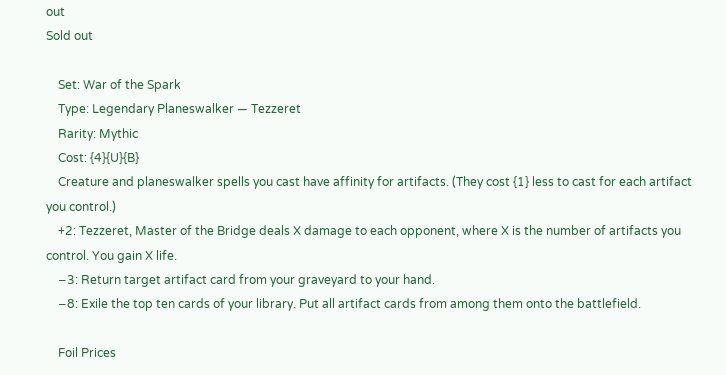out
Sold out

    Set: War of the Spark
    Type: Legendary Planeswalker — Tezzeret
    Rarity: Mythic
    Cost: {4}{U}{B}
    Creature and planeswalker spells you cast have affinity for artifacts. (They cost {1} less to cast for each artifact you control.)
    +2: Tezzeret, Master of the Bridge deals X damage to each opponent, where X is the number of artifacts you control. You gain X life.
    −3: Return target artifact card from your graveyard to your hand.
    −8: Exile the top ten cards of your library. Put all artifact cards from among them onto the battlefield.

    Foil Prices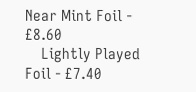Near Mint Foil - £8.60
    Lightly Played Foil - £7.40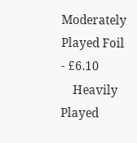Moderately Played Foil - £6.10
    Heavily Played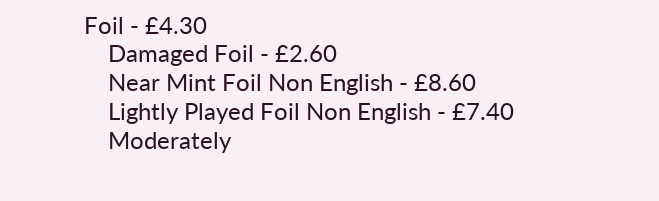Foil - £4.30
    Damaged Foil - £2.60
    Near Mint Foil Non English - £8.60
    Lightly Played Foil Non English - £7.40
    Moderately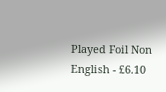Played Foil Non English - £6.10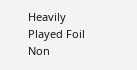Heavily Played Foil Non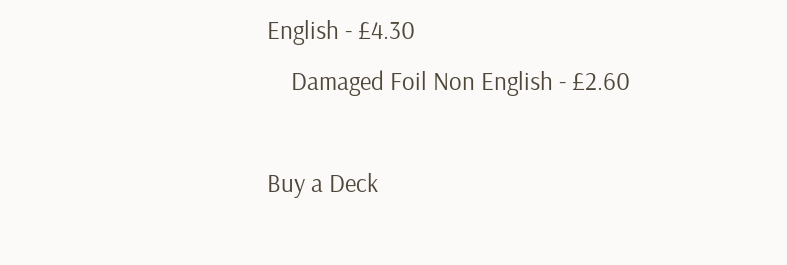English - £4.30
    Damaged Foil Non English - £2.60

Buy a Deck